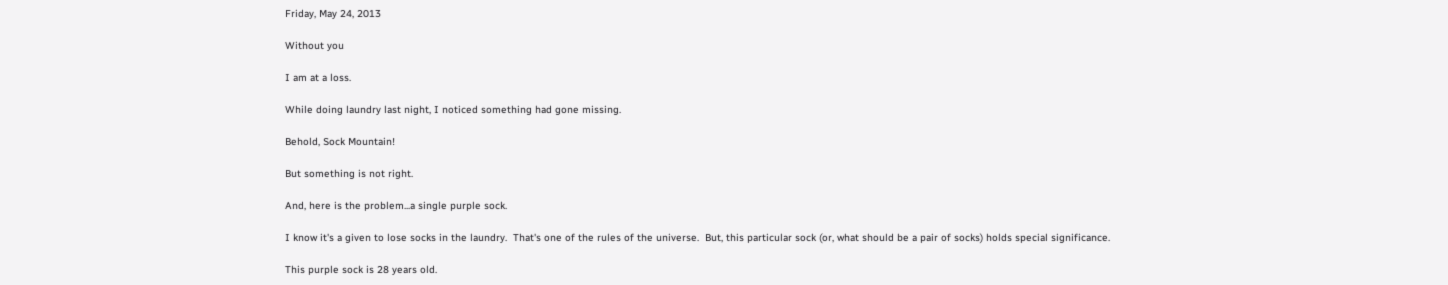Friday, May 24, 2013

Without you

I am at a loss.

While doing laundry last night, I noticed something had gone missing.

Behold, Sock Mountain!

But something is not right.

And, here is the problem...a single purple sock.

I know it's a given to lose socks in the laundry.  That's one of the rules of the universe.  But, this particular sock (or, what should be a pair of socks) holds special significance.

This purple sock is 28 years old.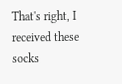That's right, I received these socks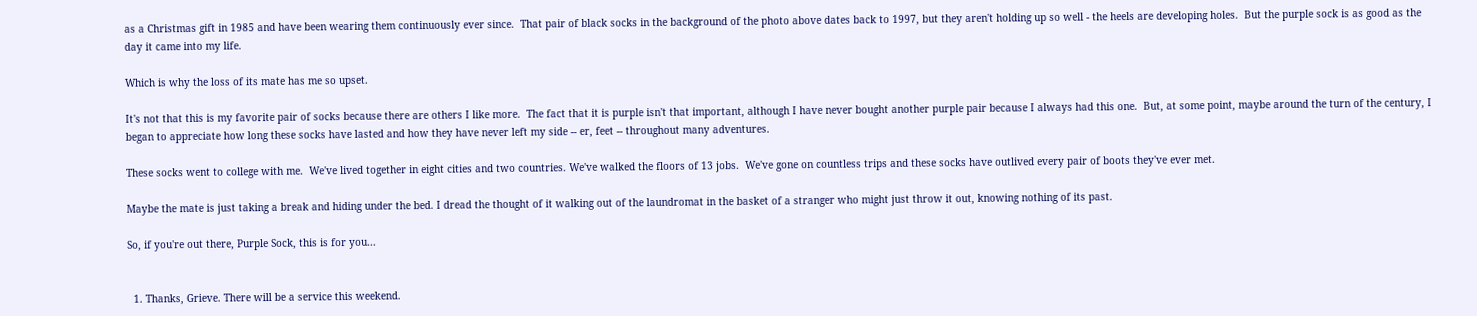as a Christmas gift in 1985 and have been wearing them continuously ever since.  That pair of black socks in the background of the photo above dates back to 1997, but they aren't holding up so well - the heels are developing holes.  But the purple sock is as good as the day it came into my life.

Which is why the loss of its mate has me so upset.

It's not that this is my favorite pair of socks because there are others I like more.  The fact that it is purple isn't that important, although I have never bought another purple pair because I always had this one.  But, at some point, maybe around the turn of the century, I began to appreciate how long these socks have lasted and how they have never left my side -- er, feet -- throughout many adventures.

These socks went to college with me.  We've lived together in eight cities and two countries. We've walked the floors of 13 jobs.  We've gone on countless trips and these socks have outlived every pair of boots they've ever met.

Maybe the mate is just taking a break and hiding under the bed. I dread the thought of it walking out of the laundromat in the basket of a stranger who might just throw it out, knowing nothing of its past.

So, if you're out there, Purple Sock, this is for you...


  1. Thanks, Grieve. There will be a service this weekend.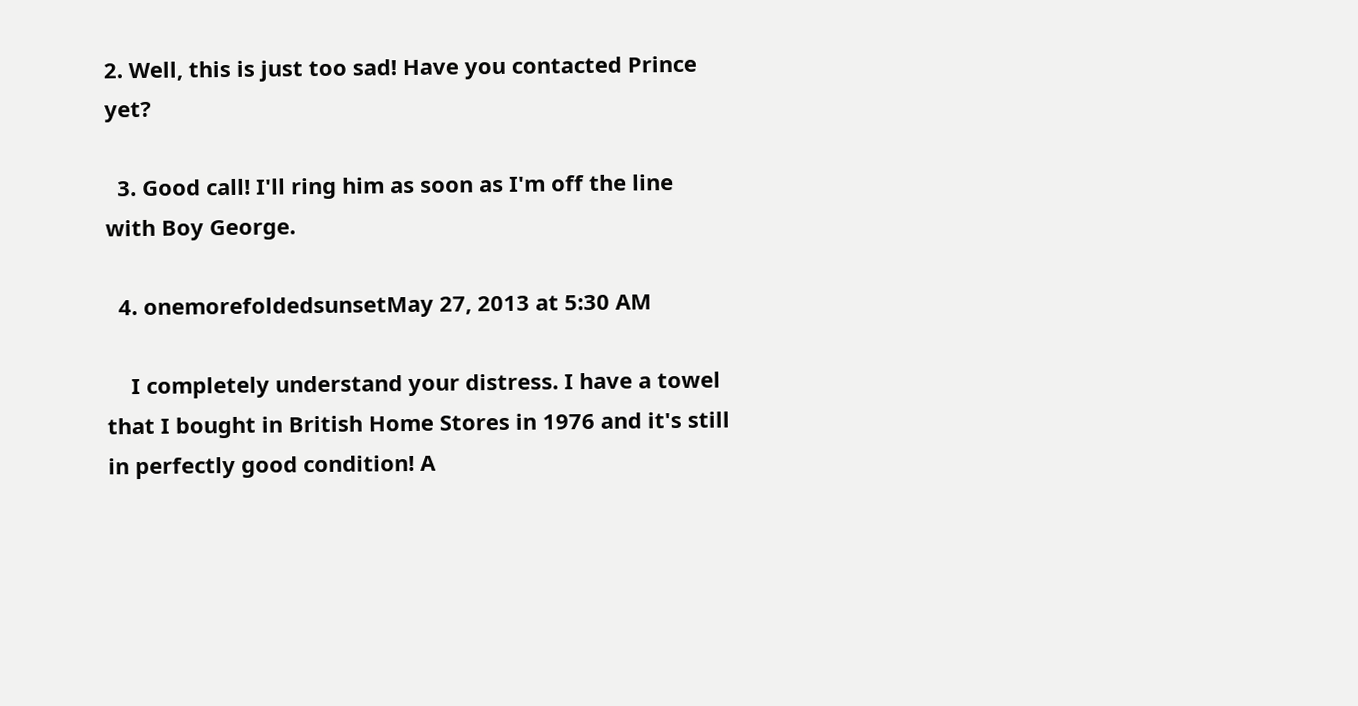2. Well, this is just too sad! Have you contacted Prince yet?

  3. Good call! I'll ring him as soon as I'm off the line with Boy George.

  4. onemorefoldedsunsetMay 27, 2013 at 5:30 AM

    I completely understand your distress. I have a towel that I bought in British Home Stores in 1976 and it's still in perfectly good condition! A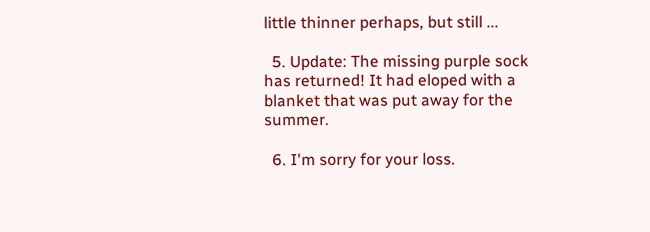little thinner perhaps, but still ...

  5. Update: The missing purple sock has returned! It had eloped with a blanket that was put away for the summer.

  6. I'm sorry for your loss.